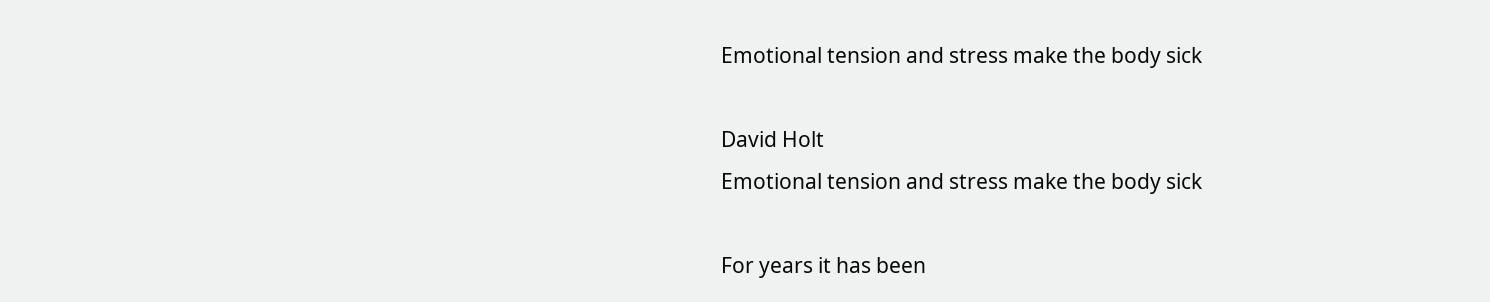Emotional tension and stress make the body sick

David Holt
Emotional tension and stress make the body sick

For years it has been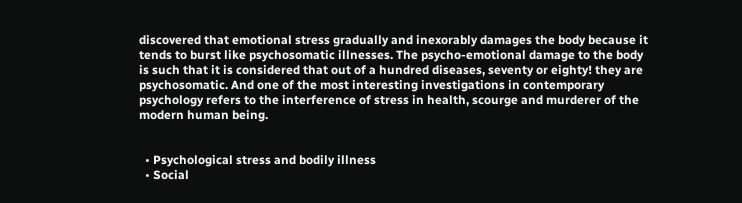discovered that emotional stress gradually and inexorably damages the body because it tends to burst like psychosomatic illnesses. The psycho-emotional damage to the body is such that it is considered that out of a hundred diseases, seventy or eighty! they are psychosomatic. And one of the most interesting investigations in contemporary psychology refers to the interference of stress in health, scourge and murderer of the modern human being.


  • Psychological stress and bodily illness
  • Social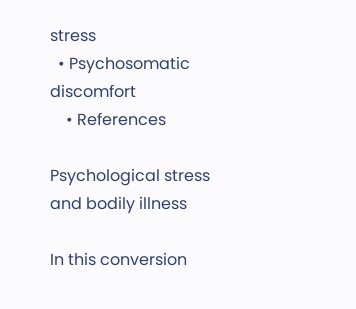stress
  • Psychosomatic discomfort
    • References

Psychological stress and bodily illness

In this conversion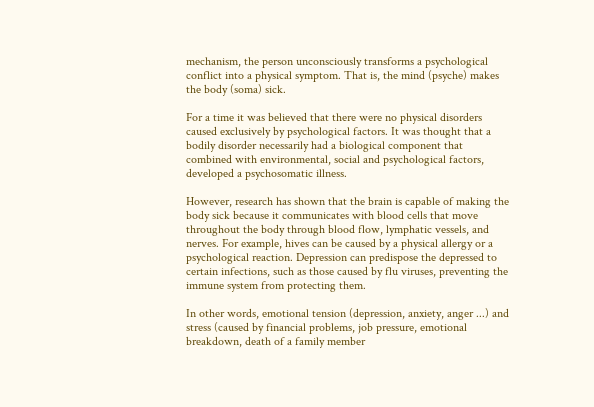mechanism, the person unconsciously transforms a psychological conflict into a physical symptom. That is, the mind (psyche) makes the body (soma) sick.

For a time it was believed that there were no physical disorders caused exclusively by psychological factors. It was thought that a bodily disorder necessarily had a biological component that combined with environmental, social and psychological factors, developed a psychosomatic illness.

However, research has shown that the brain is capable of making the body sick because it communicates with blood cells that move throughout the body through blood flow, lymphatic vessels, and nerves. For example, hives can be caused by a physical allergy or a psychological reaction. Depression can predispose the depressed to certain infections, such as those caused by flu viruses, preventing the immune system from protecting them.

In other words, emotional tension (depression, anxiety, anger ...) and stress (caused by financial problems, job pressure, emotional breakdown, death of a family member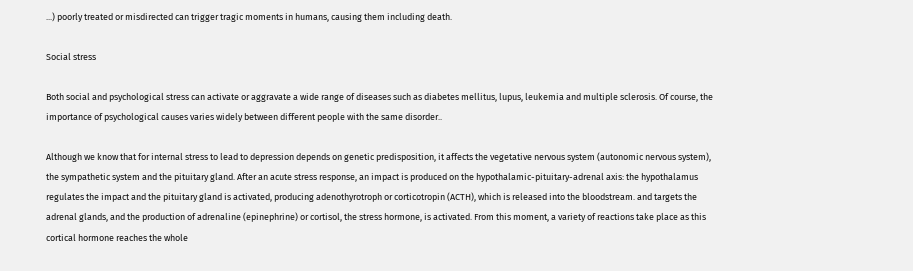...) poorly treated or misdirected can trigger tragic moments in humans, causing them including death.

Social stress

Both social and psychological stress can activate or aggravate a wide range of diseases such as diabetes mellitus, lupus, leukemia and multiple sclerosis. Of course, the importance of psychological causes varies widely between different people with the same disorder..

Although we know that for internal stress to lead to depression depends on genetic predisposition, it affects the vegetative nervous system (autonomic nervous system), the sympathetic system and the pituitary gland. After an acute stress response, an impact is produced on the hypothalamic-pituitary-adrenal axis: the hypothalamus regulates the impact and the pituitary gland is activated, producing adenothyrotroph or corticotropin (ACTH), which is released into the bloodstream. and targets the adrenal glands, and the production of adrenaline (epinephrine) or cortisol, the stress hormone, is activated. From this moment, a variety of reactions take place as this cortical hormone reaches the whole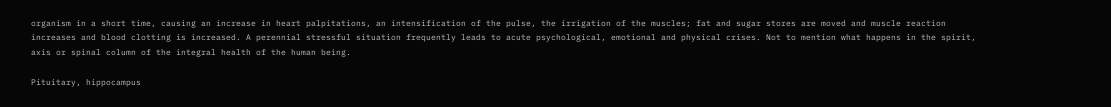organism in a short time, causing an increase in heart palpitations, an intensification of the pulse, the irrigation of the muscles; fat and sugar stores are moved and muscle reaction increases and blood clotting is increased. A perennial stressful situation frequently leads to acute psychological, emotional and physical crises. Not to mention what happens in the spirit, axis or spinal column of the integral health of the human being.

Pituitary, hippocampus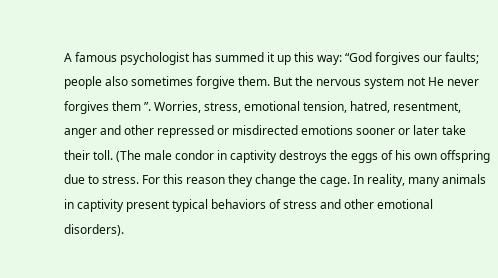A famous psychologist has summed it up this way: “God forgives our faults; people also sometimes forgive them. But the nervous system not He never forgives them ”. Worries, stress, emotional tension, hatred, resentment, anger and other repressed or misdirected emotions sooner or later take their toll. (The male condor in captivity destroys the eggs of his own offspring due to stress. For this reason they change the cage. In reality, many animals in captivity present typical behaviors of stress and other emotional disorders).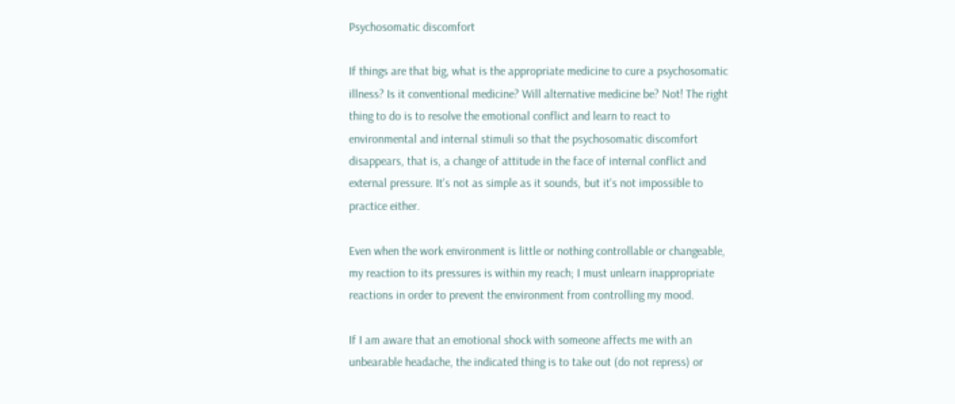Psychosomatic discomfort

If things are that big, what is the appropriate medicine to cure a psychosomatic illness? Is it conventional medicine? Will alternative medicine be? Not! The right thing to do is to resolve the emotional conflict and learn to react to environmental and internal stimuli so that the psychosomatic discomfort disappears, that is, a change of attitude in the face of internal conflict and external pressure. It's not as simple as it sounds, but it's not impossible to practice either.

Even when the work environment is little or nothing controllable or changeable, my reaction to its pressures is within my reach; I must unlearn inappropriate reactions in order to prevent the environment from controlling my mood.

If I am aware that an emotional shock with someone affects me with an unbearable headache, the indicated thing is to take out (do not repress) or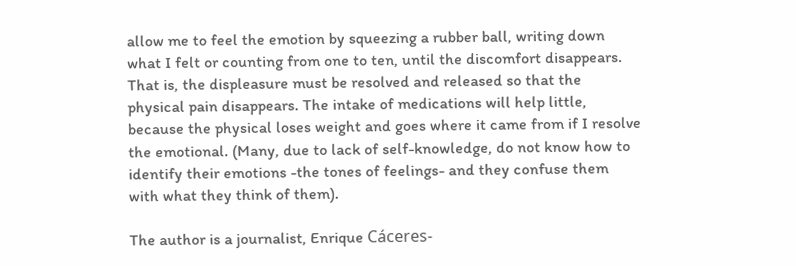allow me to feel the emotion by squeezing a rubber ball, writing down what I felt or counting from one to ten, until the discomfort disappears. That is, the displeasure must be resolved and released so that the physical pain disappears. The intake of medications will help little, because the physical loses weight and goes where it came from if I resolve the emotional. (Many, due to lack of self-knowledge, do not know how to identify their emotions -the tones of feelings- and they confuse them with what they think of them).

The author is a journalist, Enrique Cáceres-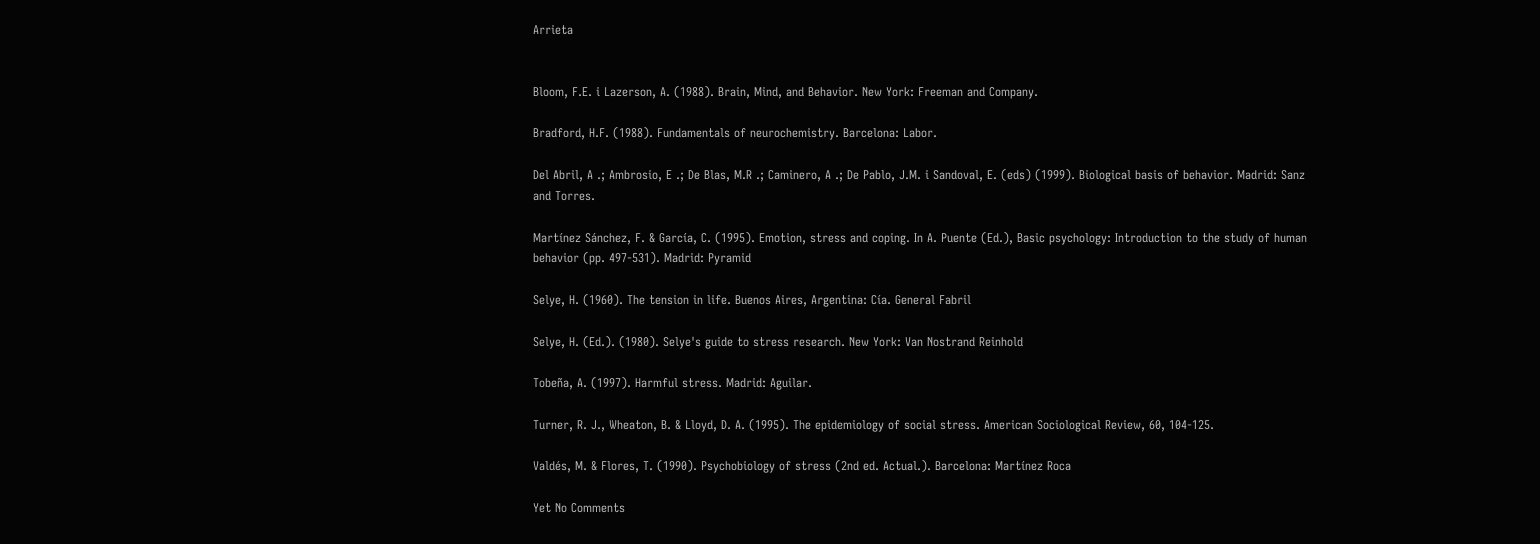Arrieta


Bloom, F.E. i Lazerson, A. (1988). Brain, Mind, and Behavior. New York: Freeman and Company.

Bradford, H.F. (1988). Fundamentals of neurochemistry. Barcelona: Labor.

Del Abril, A .; Ambrosio, E .; De Blas, M.R .; Caminero, A .; De Pablo, J.M. i Sandoval, E. (eds) (1999). Biological basis of behavior. Madrid: Sanz and Torres.

Martínez Sánchez, F. & García, C. (1995). Emotion, stress and coping. In A. Puente (Ed.), Basic psychology: Introduction to the study of human behavior (pp. 497-531). Madrid: Pyramid

Selye, H. (1960). The tension in life. Buenos Aires, Argentina: Cía. General Fabril

Selye, H. (Ed.). (1980). Selye's guide to stress research. New York: Van Nostrand Reinhold

Tobeña, A. (1997). Harmful stress. Madrid: Aguilar.

Turner, R. J., Wheaton, B. & Lloyd, D. A. (1995). The epidemiology of social stress. American Sociological Review, 60, 104-125.

Valdés, M. & Flores, T. (1990). Psychobiology of stress (2nd ed. Actual.). Barcelona: Martínez Roca

Yet No Comments